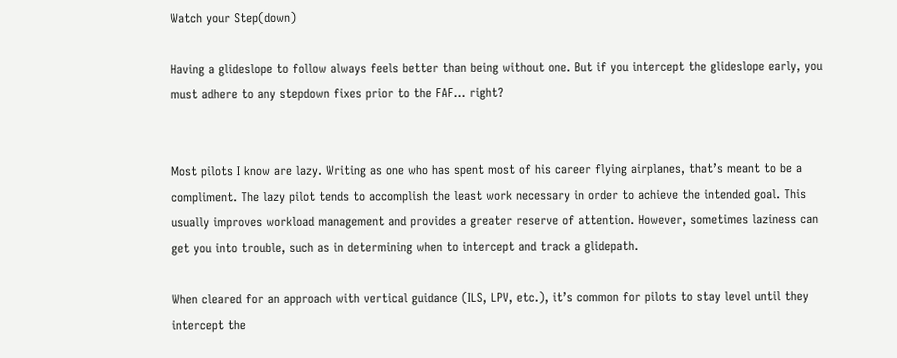Watch your Step(down)

Having a glideslope to follow always feels better than being without one. But if you intercept the glideslope early, you must adhere to any stepdown fixes prior to the FAF... right?


Most pilots I know are lazy. Writing as one who has spent most of his career flying airplanes, that’s meant to be a compliment. The lazy pilot tends to accomplish the least work necessary in order to achieve the intended goal. This usually improves workload management and provides a greater reserve of attention. However, sometimes laziness can get you into trouble, such as in determining when to intercept and track a glidepath.

When cleared for an approach with vertical guidance (ILS, LPV, etc.), it’s common for pilots to stay level until they intercept the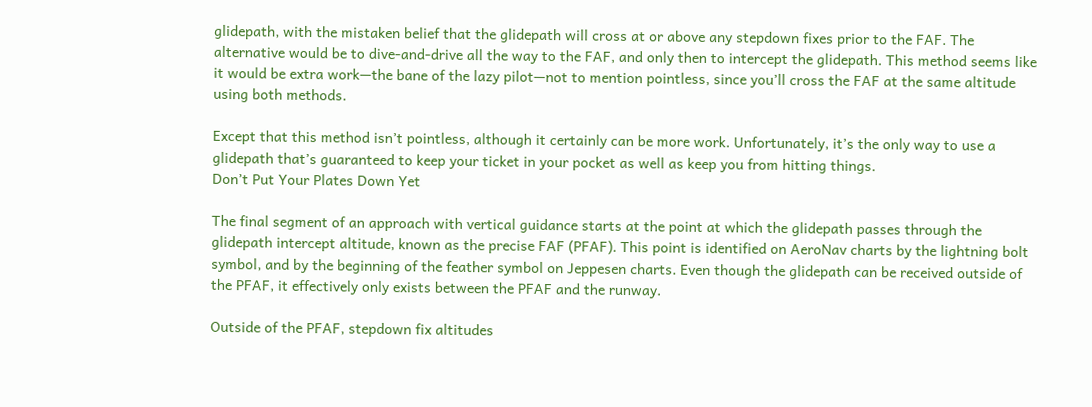glidepath, with the mistaken belief that the glidepath will cross at or above any stepdown fixes prior to the FAF. The alternative would be to dive-and-drive all the way to the FAF, and only then to intercept the glidepath. This method seems like it would be extra work—the bane of the lazy pilot—not to mention pointless, since you’ll cross the FAF at the same altitude using both methods.

Except that this method isn’t pointless, although it certainly can be more work. Unfortunately, it’s the only way to use a glidepath that’s guaranteed to keep your ticket in your pocket as well as keep you from hitting things.
Don’t Put Your Plates Down Yet

The final segment of an approach with vertical guidance starts at the point at which the glidepath passes through the glidepath intercept altitude, known as the precise FAF (PFAF). This point is identified on AeroNav charts by the lightning bolt symbol, and by the beginning of the feather symbol on Jeppesen charts. Even though the glidepath can be received outside of the PFAF, it effectively only exists between the PFAF and the runway.

Outside of the PFAF, stepdown fix altitudes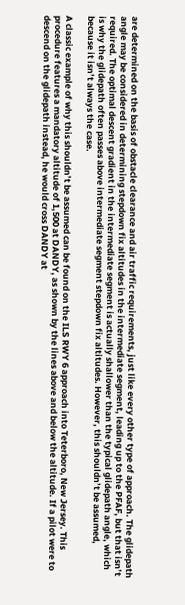are determined on the basis of obstacle clearance and air traffic requirements, just like every other type of approach. The glidepath angle may be considered in determining stepdown fix altitudes in the intermediate segment, leading up to the PFAF, but that isn’t required. The optimal descent gradient in the intermediate segment is actually shallower than the typical glidepath angle, which is why the glidepath often passes above intermediate segment stepdown fix altitudes. However, this shouldn’t be assumed, because it isn’t always the case.

A classic example of why this shouldn’t be assumed can be found on the ILS RWY 6 approach into Teterboro, New Jersey. This procedure features a mandatory altitude of 1,500 at DANDY, as shown by the lines above and below the altitude. If a pilot were to descend on the glidepath instead, he would cross DANDY at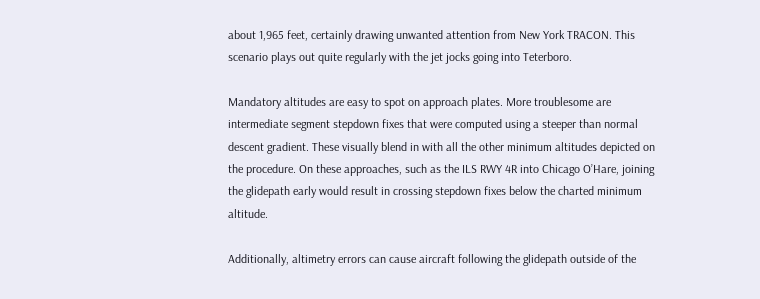about 1,965 feet, certainly drawing unwanted attention from New York TRACON. This scenario plays out quite regularly with the jet jocks going into Teterboro.

Mandatory altitudes are easy to spot on approach plates. More troublesome are intermediate segment stepdown fixes that were computed using a steeper than normal descent gradient. These visually blend in with all the other minimum altitudes depicted on the procedure. On these approaches, such as the ILS RWY 4R into Chicago O’Hare, joining the glidepath early would result in crossing stepdown fixes below the charted minimum altitude.

Additionally, altimetry errors can cause aircraft following the glidepath outside of the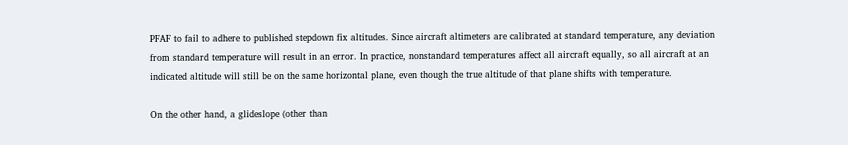PFAF to fail to adhere to published stepdown fix altitudes. Since aircraft altimeters are calibrated at standard temperature, any deviation from standard temperature will result in an error. In practice, nonstandard temperatures affect all aircraft equally, so all aircraft at an indicated altitude will still be on the same horizontal plane, even though the true altitude of that plane shifts with temperature.

On the other hand, a glideslope (other than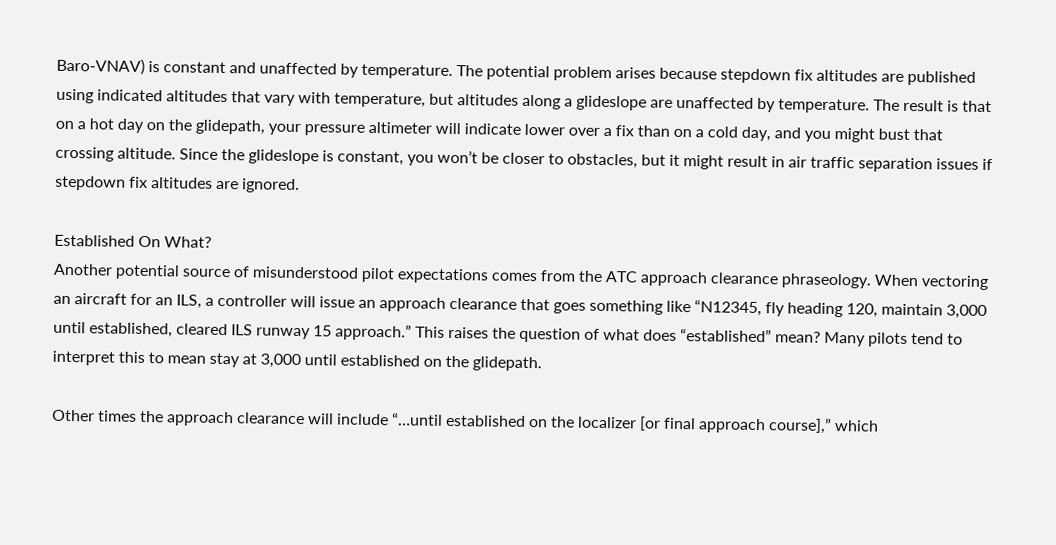Baro-VNAV) is constant and unaffected by temperature. The potential problem arises because stepdown fix altitudes are published using indicated altitudes that vary with temperature, but altitudes along a glideslope are unaffected by temperature. The result is that on a hot day on the glidepath, your pressure altimeter will indicate lower over a fix than on a cold day, and you might bust that crossing altitude. Since the glideslope is constant, you won’t be closer to obstacles, but it might result in air traffic separation issues if stepdown fix altitudes are ignored.

Established On What?
Another potential source of misunderstood pilot expectations comes from the ATC approach clearance phraseology. When vectoring an aircraft for an ILS, a controller will issue an approach clearance that goes something like “N12345, fly heading 120, maintain 3,000 until established, cleared ILS runway 15 approach.” This raises the question of what does “established” mean? Many pilots tend to interpret this to mean stay at 3,000 until established on the glidepath.

Other times the approach clearance will include “…until established on the localizer [or final approach course],” which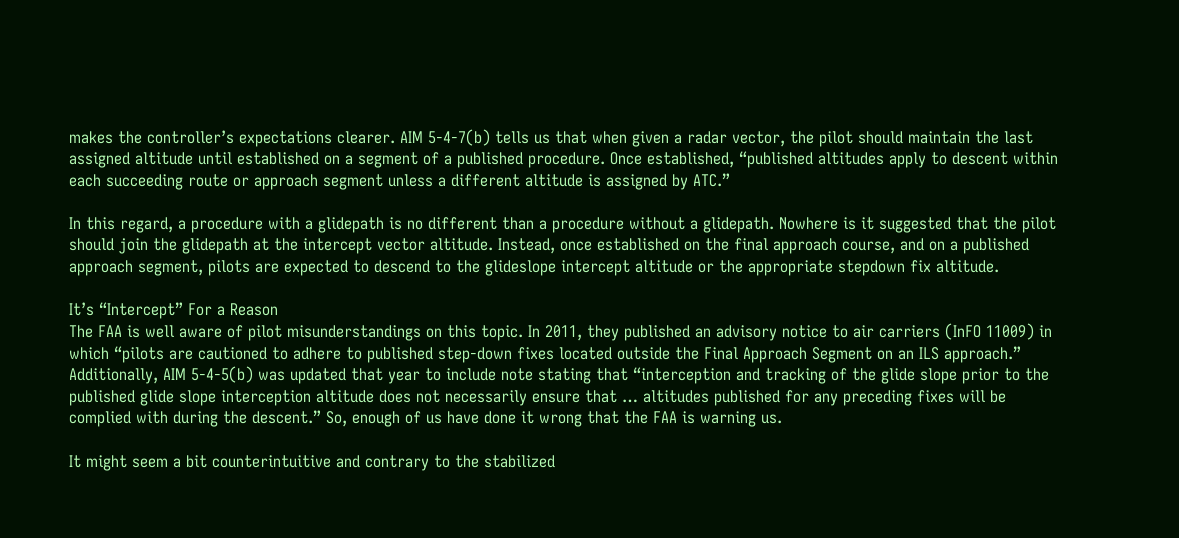makes the controller’s expectations clearer. AIM 5-4-7(b) tells us that when given a radar vector, the pilot should maintain the last assigned altitude until established on a segment of a published procedure. Once established, “published altitudes apply to descent within each succeeding route or approach segment unless a different altitude is assigned by ATC.”

In this regard, a procedure with a glidepath is no different than a procedure without a glidepath. Nowhere is it suggested that the pilot should join the glidepath at the intercept vector altitude. Instead, once established on the final approach course, and on a published approach segment, pilots are expected to descend to the glideslope intercept altitude or the appropriate stepdown fix altitude.

It’s “Intercept” For a Reason
The FAA is well aware of pilot misunderstandings on this topic. In 2011, they published an advisory notice to air carriers (InFO 11009) in which “pilots are cautioned to adhere to published step-down fixes located outside the Final Approach Segment on an ILS approach.” Additionally, AIM 5-4-5(b) was updated that year to include note stating that “interception and tracking of the glide slope prior to the published glide slope interception altitude does not necessarily ensure that … altitudes published for any preceding fixes will be complied with during the descent.” So, enough of us have done it wrong that the FAA is warning us.

It might seem a bit counterintuitive and contrary to the stabilized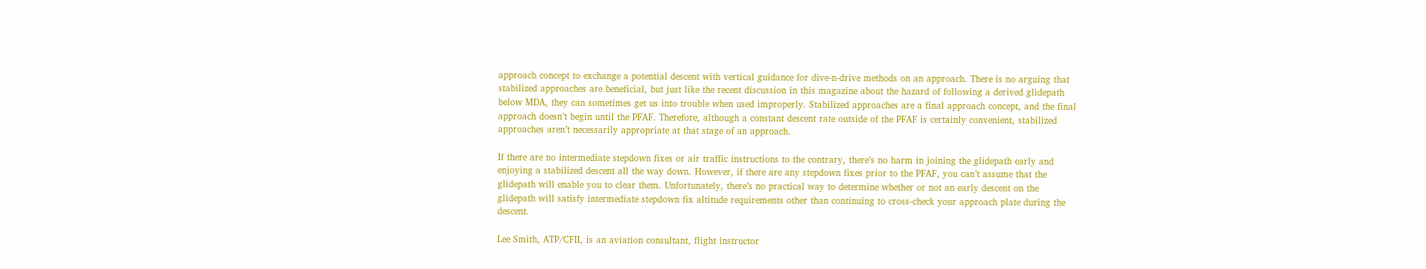approach concept to exchange a potential descent with vertical guidance for dive-n-drive methods on an approach. There is no arguing that stabilized approaches are beneficial, but just like the recent discussion in this magazine about the hazard of following a derived glidepath below MDA, they can sometimes get us into trouble when used improperly. Stabilized approaches are a final approach concept, and the final approach doesn’t begin until the PFAF. Therefore, although a constant descent rate outside of the PFAF is certainly convenient, stabilized approaches aren’t necessarily appropriate at that stage of an approach.

If there are no intermediate stepdown fixes or air traffic instructions to the contrary, there’s no harm in joining the glidepath early and enjoying a stabilized descent all the way down. However, if there are any stepdown fixes prior to the PFAF, you can’t assume that the glidepath will enable you to clear them. Unfortunately, there’s no practical way to determine whether or not an early descent on the glidepath will satisfy intermediate stepdown fix altitude requirements other than continuing to cross-check your approach plate during the descent.

Lee Smith, ATP/CFII, is an aviation consultant, flight instructor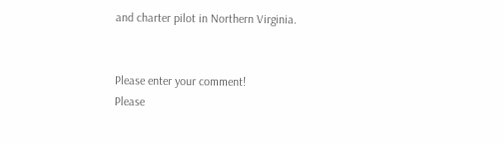and charter pilot in Northern Virginia.


Please enter your comment!
Please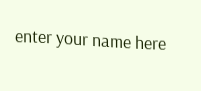enter your name here